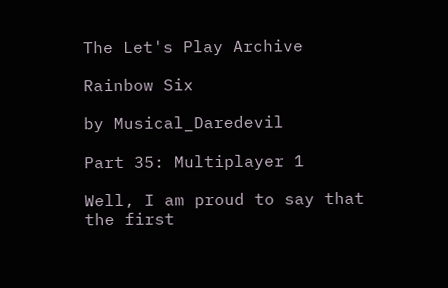The Let's Play Archive

Rainbow Six

by Musical_Daredevil

Part 35: Multiplayer 1

Well, I am proud to say that the first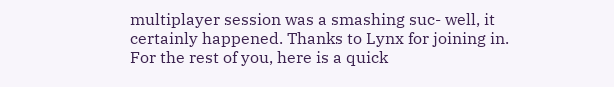multiplayer session was a smashing suc- well, it certainly happened. Thanks to Lynx for joining in. For the rest of you, here is a quick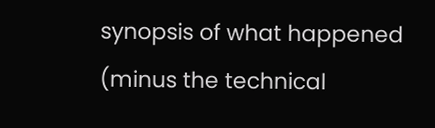synopsis of what happened (minus the technical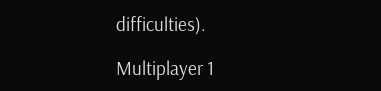difficulties).

Multiplayer 1